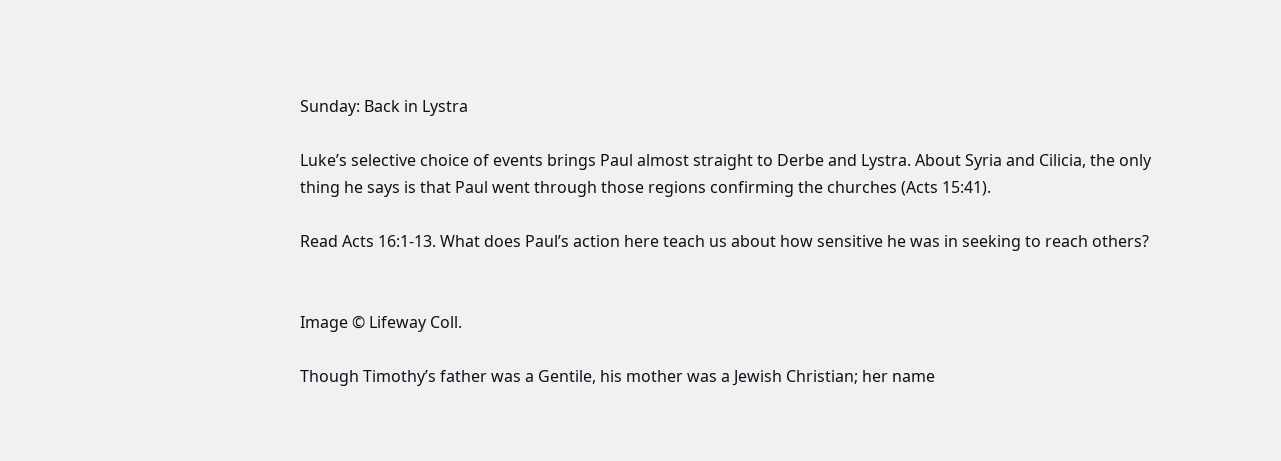Sunday: Back in Lystra

Luke’s selective choice of events brings Paul almost straight to Derbe and Lystra. About Syria and Cilicia, the only thing he says is that Paul went through those regions confirming the churches (Acts 15:41).

Read Acts 16:1-13. What does Paul’s action here teach us about how sensitive he was in seeking to reach others?


Image © Lifeway Coll.

Though Timothy’s father was a Gentile, his mother was a Jewish Christian; her name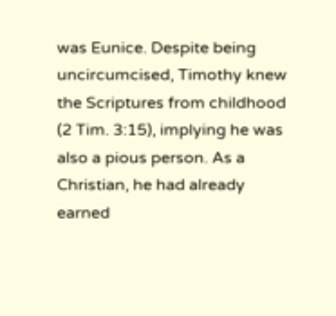was Eunice. Despite being uncircumcised, Timothy knew the Scriptures from childhood (2 Tim. 3:15), implying he was also a pious person. As a Christian, he had already earned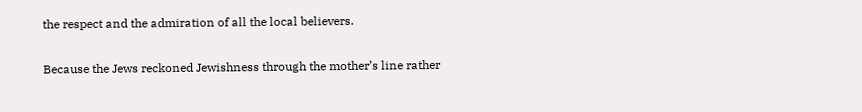the respect and the admiration of all the local believers.

Because the Jews reckoned Jewishness through the mother’s line rather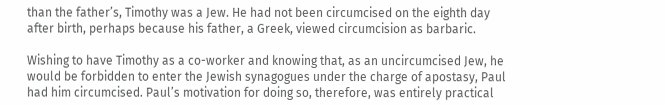than the father’s, Timothy was a Jew. He had not been circumcised on the eighth day after birth, perhaps because his father, a Greek, viewed circumcision as barbaric.

Wishing to have Timothy as a co-worker and knowing that, as an uncircumcised Jew, he would be forbidden to enter the Jewish synagogues under the charge of apostasy, Paul had him circumcised. Paul’s motivation for doing so, therefore, was entirely practical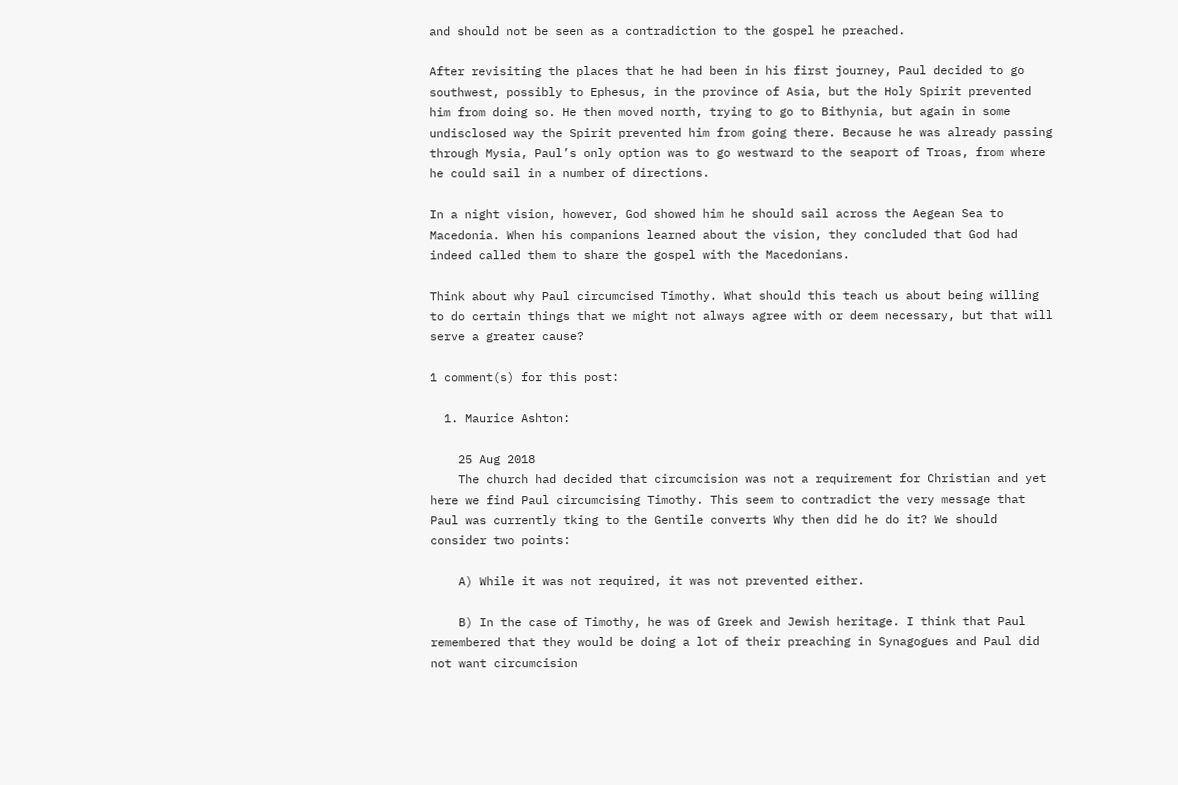and should not be seen as a contradiction to the gospel he preached.

After revisiting the places that he had been in his first journey, Paul decided to go southwest, possibly to Ephesus, in the province of Asia, but the Holy Spirit prevented him from doing so. He then moved north, trying to go to Bithynia, but again in some undisclosed way the Spirit prevented him from going there. Because he was already passing through Mysia, Paul’s only option was to go westward to the seaport of Troas, from where he could sail in a number of directions.

In a night vision, however, God showed him he should sail across the Aegean Sea to Macedonia. When his companions learned about the vision, they concluded that God had indeed called them to share the gospel with the Macedonians.

Think about why Paul circumcised Timothy. What should this teach us about being willing to do certain things that we might not always agree with or deem necessary, but that will serve a greater cause?

1 comment(s) for this post:

  1. Maurice Ashton:

    25 Aug 2018
    The church had decided that circumcision was not a requirement for Christian and yet here we find Paul circumcising Timothy. This seem to contradict the very message that Paul was currently tking to the Gentile converts Why then did he do it? We should consider two points:

    A) While it was not required, it was not prevented either.

    B) In the case of Timothy, he was of Greek and Jewish heritage. I think that Paul remembered that they would be doing a lot of their preaching in Synagogues and Paul did not want circumcision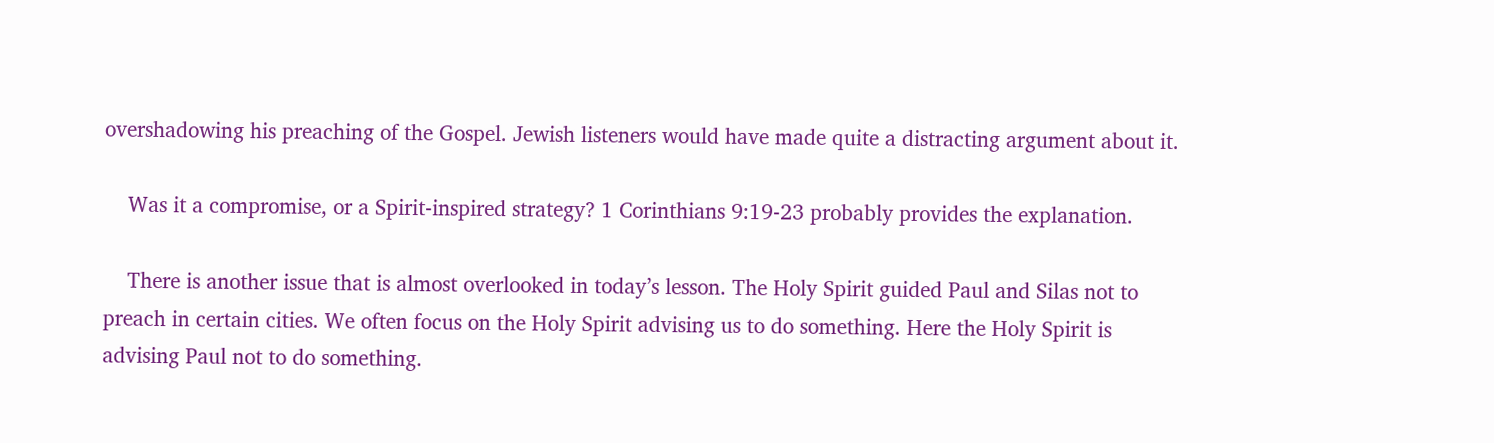overshadowing his preaching of the Gospel. Jewish listeners would have made quite a distracting argument about it.

    Was it a compromise, or a Spirit-inspired strategy? 1 Corinthians 9:19-23 probably provides the explanation.

    There is another issue that is almost overlooked in today’s lesson. The Holy Spirit guided Paul and Silas not to preach in certain cities. We often focus on the Holy Spirit advising us to do something. Here the Holy Spirit is advising Paul not to do something.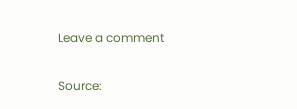Leave a comment

Source: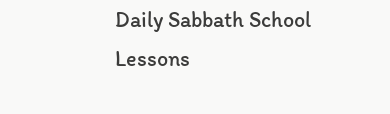Daily Sabbath School Lessons